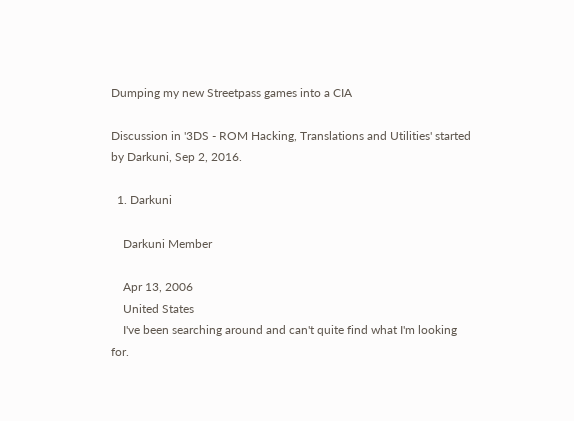Dumping my new Streetpass games into a CIA

Discussion in '3DS - ROM Hacking, Translations and Utilities' started by Darkuni, Sep 2, 2016.

  1. Darkuni

    Darkuni Member

    Apr 13, 2006
    United States
    I've been searching around and can't quite find what I'm looking for.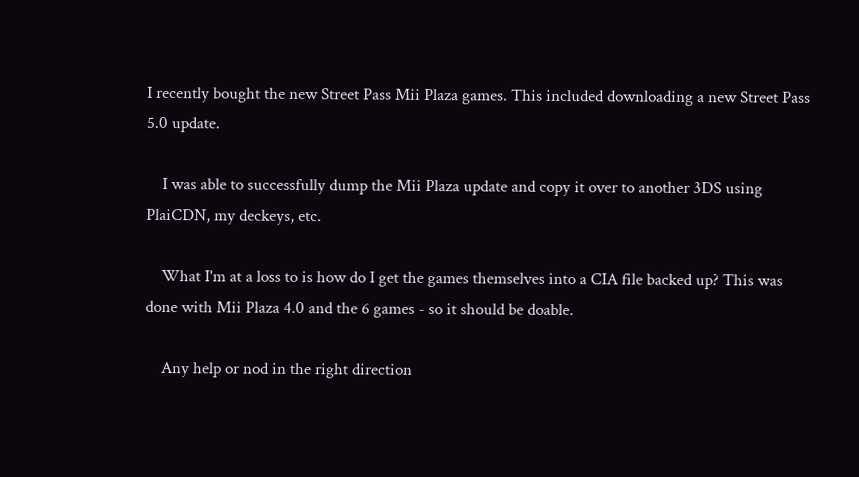I recently bought the new Street Pass Mii Plaza games. This included downloading a new Street Pass 5.0 update.

    I was able to successfully dump the Mii Plaza update and copy it over to another 3DS using PlaiCDN, my deckeys, etc.

    What I'm at a loss to is how do I get the games themselves into a CIA file backed up? This was done with Mii Plaza 4.0 and the 6 games - so it should be doable.

    Any help or nod in the right direction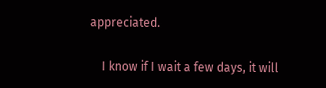appreciated.

    I know if I wait a few days, it will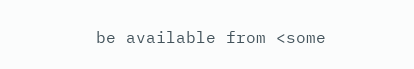be available from <some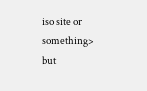iso site or something> but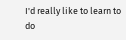I'd really like to learn to do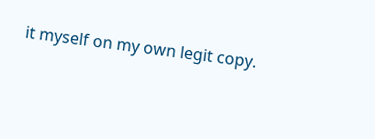it myself on my own legit copy.